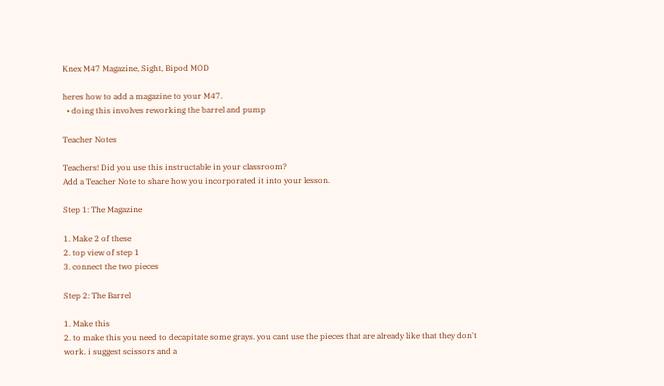Knex M47 Magazine, Sight, Bipod MOD

heres how to add a magazine to your M47.
  • doing this involves reworking the barrel and pump

Teacher Notes

Teachers! Did you use this instructable in your classroom?
Add a Teacher Note to share how you incorporated it into your lesson.

Step 1: The Magazine

1. Make 2 of these
2. top view of step 1
3. connect the two pieces

Step 2: The Barrel

1. Make this
2. to make this you need to decapitate some grays. you cant use the pieces that are already like that they don't work. i suggest scissors and a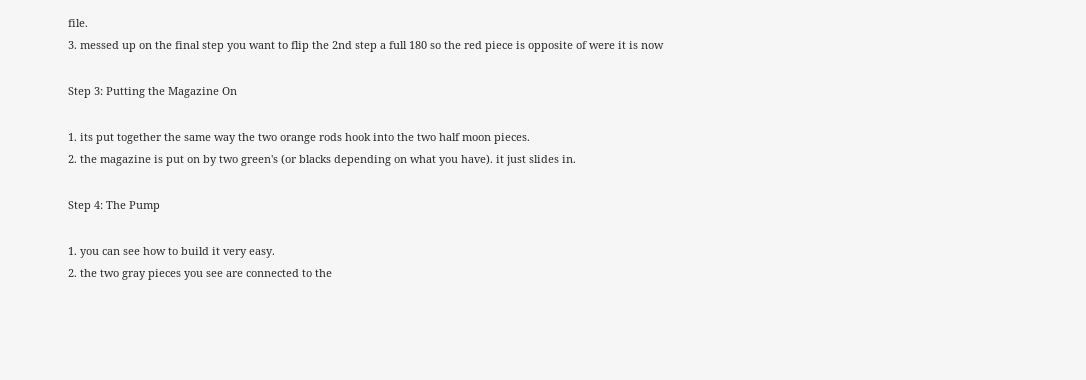file.
3. messed up on the final step you want to flip the 2nd step a full 180 so the red piece is opposite of were it is now

Step 3: Putting the Magazine On

1. its put together the same way the two orange rods hook into the two half moon pieces.
2. the magazine is put on by two green's (or blacks depending on what you have). it just slides in.

Step 4: The Pump

1. you can see how to build it very easy.
2. the two gray pieces you see are connected to the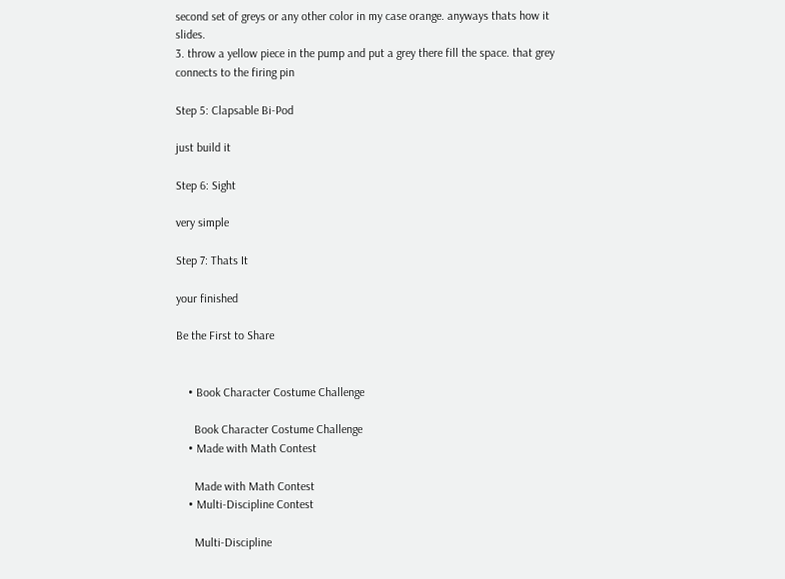second set of greys or any other color in my case orange. anyways thats how it slides.
3. throw a yellow piece in the pump and put a grey there fill the space. that grey connects to the firing pin

Step 5: Clapsable Bi-Pod

just build it

Step 6: Sight

very simple

Step 7: Thats It

your finished

Be the First to Share


    • Book Character Costume Challenge

      Book Character Costume Challenge
    • Made with Math Contest

      Made with Math Contest
    • Multi-Discipline Contest

      Multi-Discipline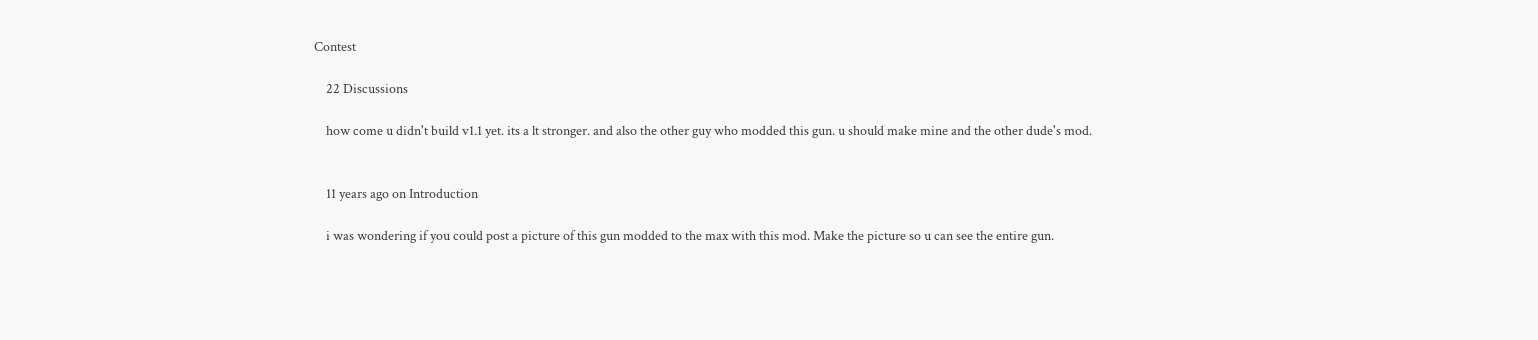Contest

    22 Discussions

    how come u didn't build v1.1 yet. its a lt stronger. and also the other guy who modded this gun. u should make mine and the other dude's mod.


    11 years ago on Introduction

    i was wondering if you could post a picture of this gun modded to the max with this mod. Make the picture so u can see the entire gun.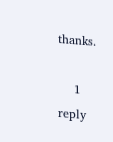thanks.

    1 reply